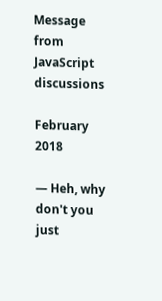Message from JavaScript discussions

February 2018

— Heh, why don't you just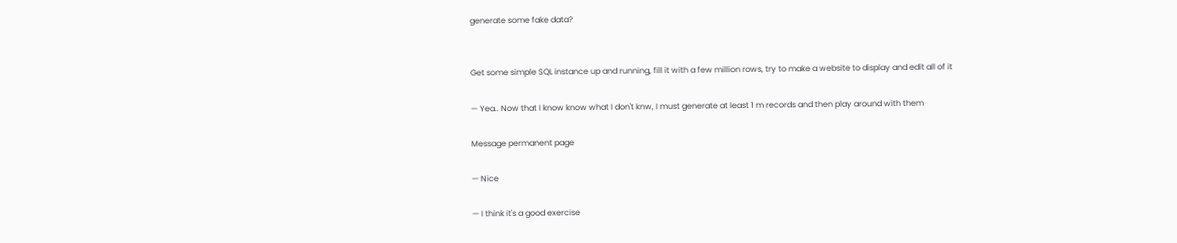generate some fake data?


Get some simple SQL instance up and running, fill it with a few million rows, try to make a website to display and edit all of it

— Yea.. Now that I know know what I don't knw, I must generate at least 1 m records and then play around with them

Message permanent page

— Nice

— I think it's a good exercise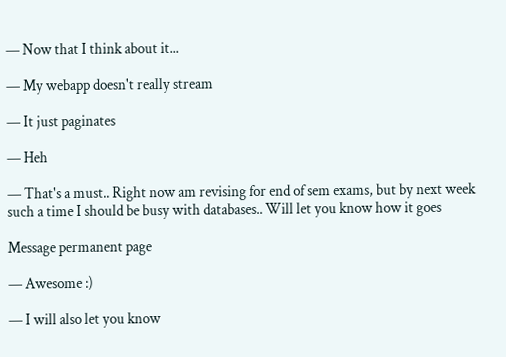— Now that I think about it...

— My webapp doesn't really stream

— It just paginates

— Heh

— That's a must.. Right now am revising for end of sem exams, but by next week such a time I should be busy with databases.. Will let you know how it goes

Message permanent page

— Awesome :)

— I will also let you know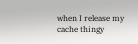when I release my cache thingy